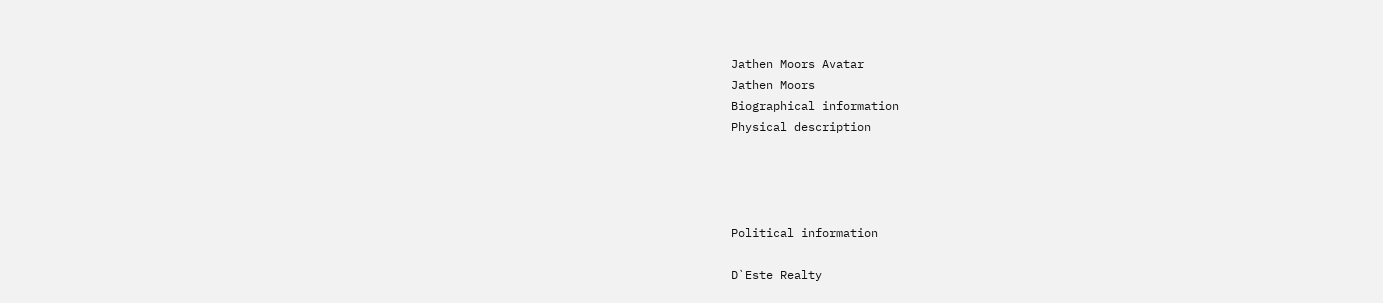Jathen Moors Avatar
Jathen Moors
Biographical information
Physical description




Political information

D`Este Realty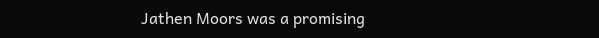Jathen Moors was a promising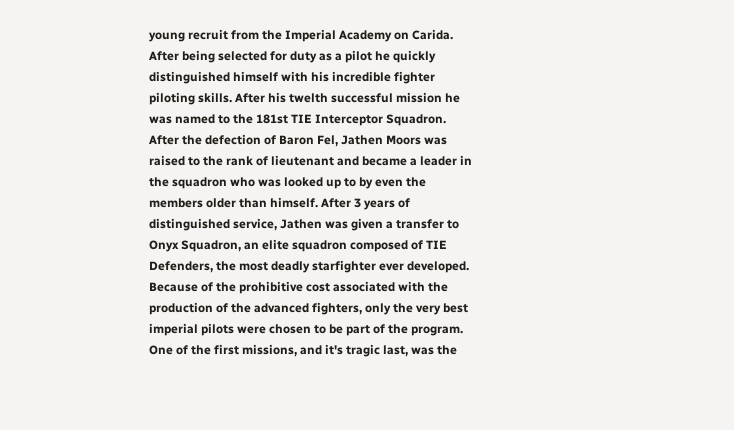young recruit from the Imperial Academy on Carida. After being selected for duty as a pilot he quickly distinguished himself with his incredible fighter piloting skills. After his twelth successful mission he was named to the 181st TIE Interceptor Squadron. After the defection of Baron Fel, Jathen Moors was raised to the rank of lieutenant and became a leader in the squadron who was looked up to by even the members older than himself. After 3 years of distinguished service, Jathen was given a transfer to Onyx Squadron, an elite squadron composed of TIE Defenders, the most deadly starfighter ever developed. Because of the prohibitive cost associated with the production of the advanced fighters, only the very best imperial pilots were chosen to be part of the program. One of the first missions, and it's tragic last, was the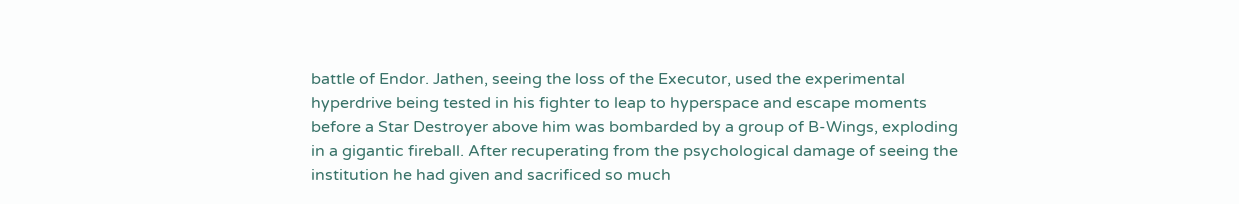battle of Endor. Jathen, seeing the loss of the Executor, used the experimental hyperdrive being tested in his fighter to leap to hyperspace and escape moments before a Star Destroyer above him was bombarded by a group of B-Wings, exploding in a gigantic fireball. After recuperating from the psychological damage of seeing the institution he had given and sacrificed so much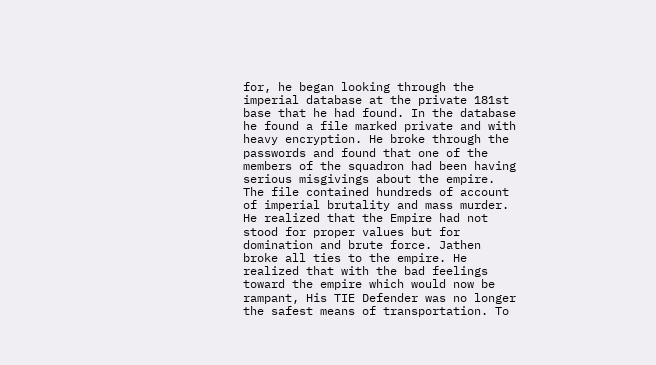for, he began looking through the imperial database at the private 181st base that he had found. In the database he found a file marked private and with heavy encryption. He broke through the passwords and found that one of the members of the squadron had been having serious misgivings about the empire. The file contained hundreds of account of imperial brutality and mass murder. He realized that the Empire had not stood for proper values but for domination and brute force. Jathen broke all ties to the empire. He realized that with the bad feelings toward the empire which would now be rampant, His TIE Defender was no longer the safest means of transportation. To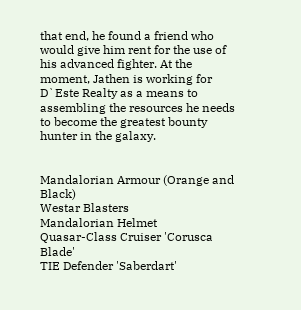that end, he found a friend who would give him rent for the use of his advanced fighter. At the moment, Jathen is working for D`Este Realty as a means to assembling the resources he needs to become the greatest bounty hunter in the galaxy.


Mandalorian Armour (Orange and Black)
Westar Blasters
Mandalorian Helmet
Quasar-Class Cruiser 'Corusca Blade'
TIE Defender 'Saberdart'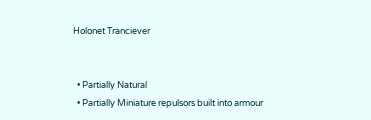Holonet Tranciever


  • Partially Natural
  • Partially Miniature repulsors built into armour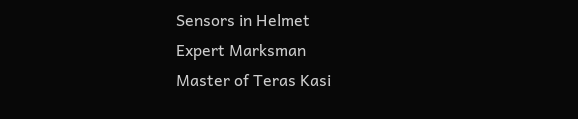Sensors in Helmet
Expert Marksman
Master of Teras Kasi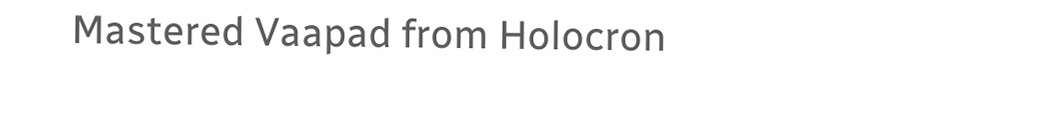Mastered Vaapad from Holocron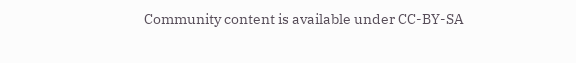Community content is available under CC-BY-SA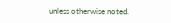unless otherwise noted.